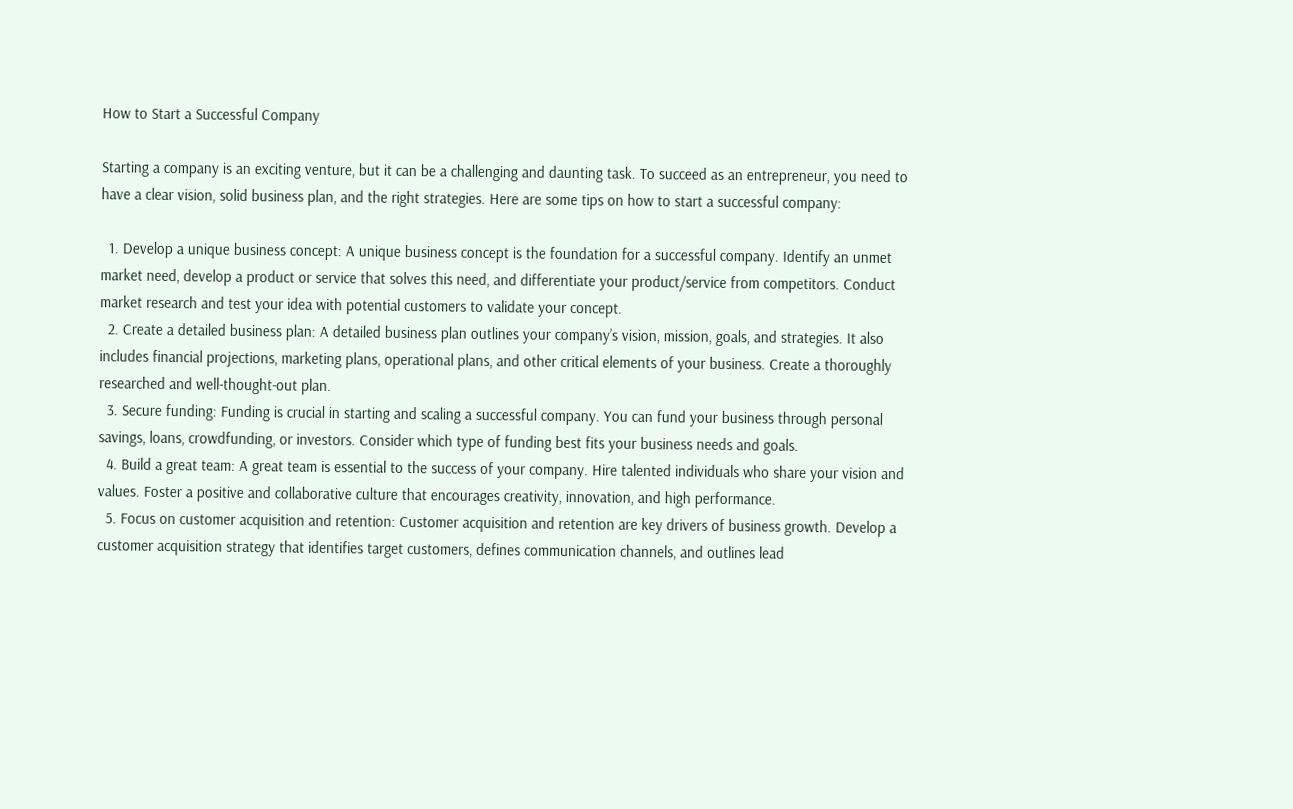How to Start a Successful Company

Starting a company is an exciting venture, but it can be a challenging and daunting task. To succeed as an entrepreneur, you need to have a clear vision, solid business plan, and the right strategies. Here are some tips on how to start a successful company:

  1. Develop a unique business concept: A unique business concept is the foundation for a successful company. Identify an unmet market need, develop a product or service that solves this need, and differentiate your product/service from competitors. Conduct market research and test your idea with potential customers to validate your concept.
  2. Create a detailed business plan: A detailed business plan outlines your company’s vision, mission, goals, and strategies. It also includes financial projections, marketing plans, operational plans, and other critical elements of your business. Create a thoroughly researched and well-thought-out plan.
  3. Secure funding: Funding is crucial in starting and scaling a successful company. You can fund your business through personal savings, loans, crowdfunding, or investors. Consider which type of funding best fits your business needs and goals.
  4. Build a great team: A great team is essential to the success of your company. Hire talented individuals who share your vision and values. Foster a positive and collaborative culture that encourages creativity, innovation, and high performance.
  5. Focus on customer acquisition and retention: Customer acquisition and retention are key drivers of business growth. Develop a customer acquisition strategy that identifies target customers, defines communication channels, and outlines lead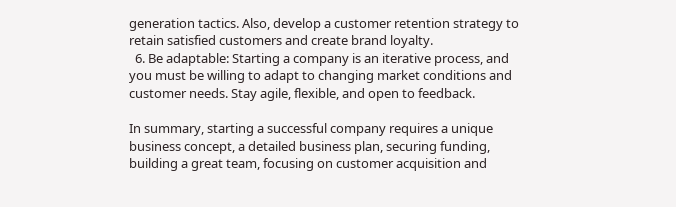generation tactics. Also, develop a customer retention strategy to retain satisfied customers and create brand loyalty.
  6. Be adaptable: Starting a company is an iterative process, and you must be willing to adapt to changing market conditions and customer needs. Stay agile, flexible, and open to feedback.

In summary, starting a successful company requires a unique business concept, a detailed business plan, securing funding, building a great team, focusing on customer acquisition and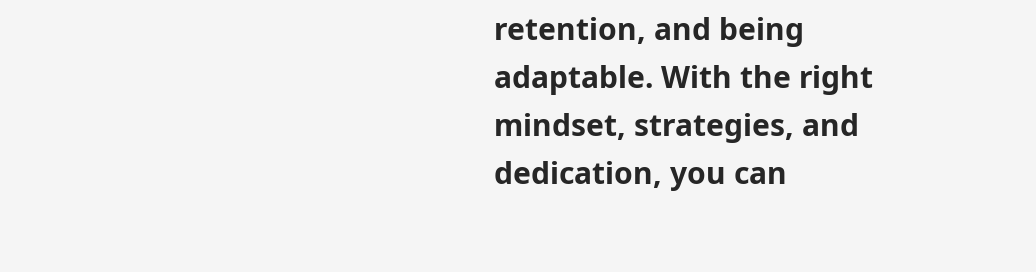retention, and being adaptable. With the right mindset, strategies, and dedication, you can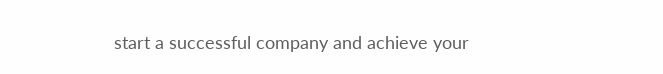start a successful company and achieve your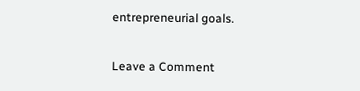entrepreneurial goals.

Leave a Comment